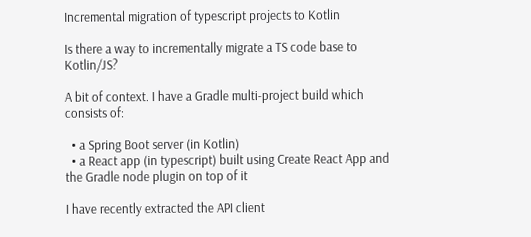Incremental migration of typescript projects to Kotlin

Is there a way to incrementally migrate a TS code base to Kotlin/JS?

A bit of context. I have a Gradle multi-project build which consists of:

  • a Spring Boot server (in Kotlin)
  • a React app (in typescript) built using Create React App and the Gradle node plugin on top of it

I have recently extracted the API client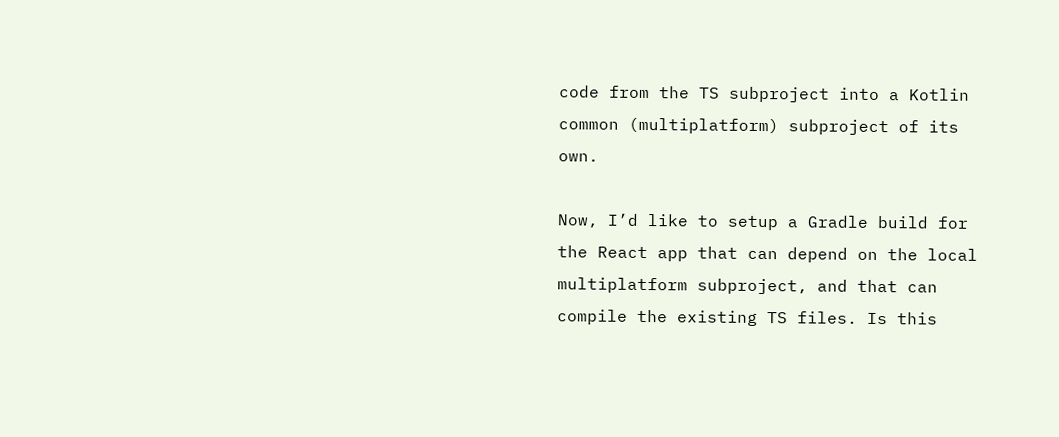code from the TS subproject into a Kotlin common (multiplatform) subproject of its own.

Now, I’d like to setup a Gradle build for the React app that can depend on the local multiplatform subproject, and that can compile the existing TS files. Is this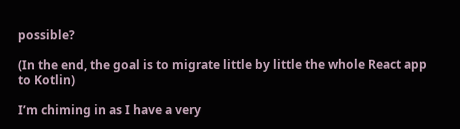possible?

(In the end, the goal is to migrate little by little the whole React app to Kotlin)

I’m chiming in as I have a very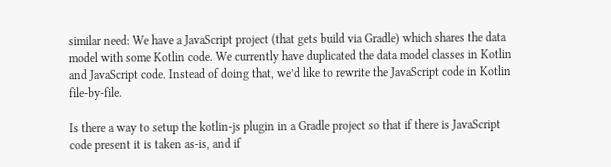similar need: We have a JavaScript project (that gets build via Gradle) which shares the data model with some Kotlin code. We currently have duplicated the data model classes in Kotlin and JavaScript code. Instead of doing that, we’d like to rewrite the JavaScript code in Kotlin file-by-file.

Is there a way to setup the kotlin-js plugin in a Gradle project so that if there is JavaScript code present it is taken as-is, and if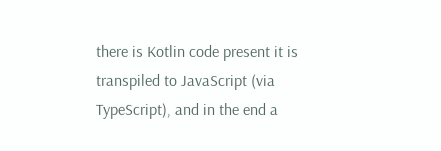there is Kotlin code present it is transpiled to JavaScript (via TypeScript), and in the end a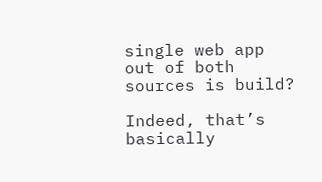single web app out of both sources is build?

Indeed, that’s basically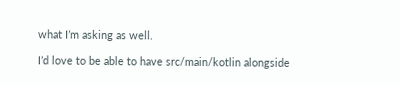what I’m asking as well.

I’d love to be able to have src/main/kotlin alongside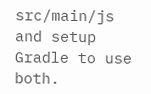src/main/js and setup Gradle to use both.